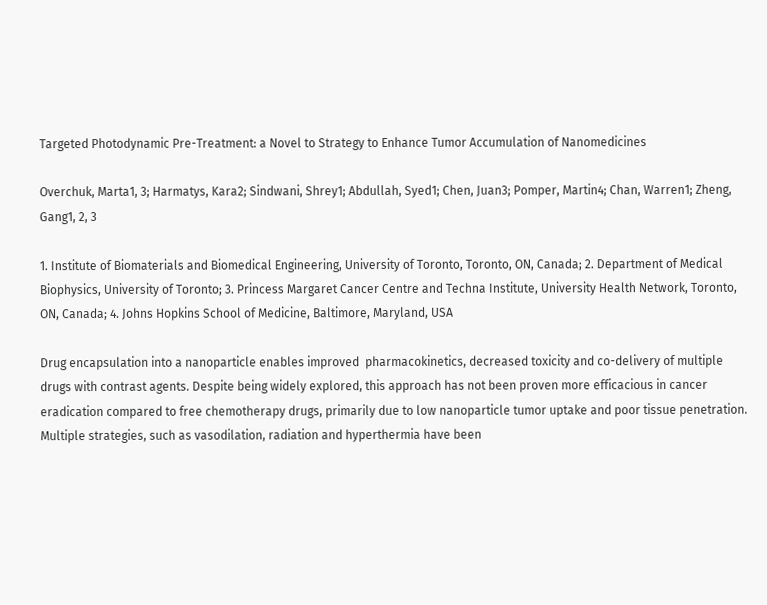Targeted Photodynamic Pre-Treatment: a Novel to Strategy to Enhance Tumor Accumulation of Nanomedicines

Overchuk, Marta1, 3; Harmatys, Kara2; Sindwani, Shrey1; Abdullah, Syed1; Chen, Juan3; Pomper, Martin4; Chan, Warren1; Zheng, Gang1, 2, 3

1. Institute of Biomaterials and Biomedical Engineering, University of Toronto, Toronto, ON, Canada; 2. Department of Medical Biophysics, University of Toronto; 3. Princess Margaret Cancer Centre and Techna Institute, University Health Network, Toronto, ON, Canada; 4. Johns Hopkins School of Medicine, Baltimore, Maryland, USA

Drug encapsulation into a nanoparticle enables improved  pharmacokinetics, decreased toxicity and co-delivery of multiple drugs with contrast agents. Despite being widely explored, this approach has not been proven more efficacious in cancer eradication compared to free chemotherapy drugs, primarily due to low nanoparticle tumor uptake and poor tissue penetration. Multiple strategies, such as vasodilation, radiation and hyperthermia have been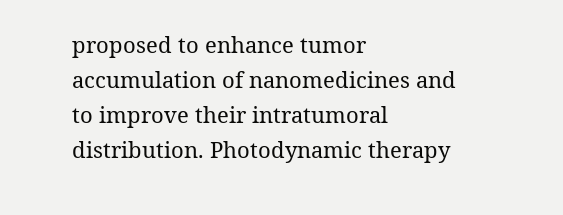proposed to enhance tumor accumulation of nanomedicines and to improve their intratumoral distribution. Photodynamic therapy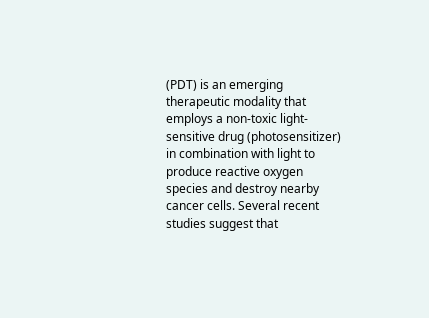(PDT) is an emerging therapeutic modality that employs a non-toxic light-sensitive drug (photosensitizer) in combination with light to produce reactive oxygen species and destroy nearby cancer cells. Several recent studies suggest that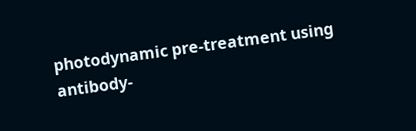photodynamic pre-treatment using antibody-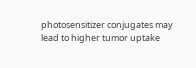photosensitizer conjugates may lead to higher tumor uptake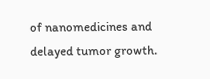of nanomedicines and delayed tumor growth.